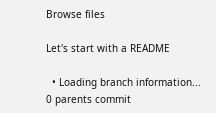Browse files

Let's start with a README

  • Loading branch information...
0 parents commit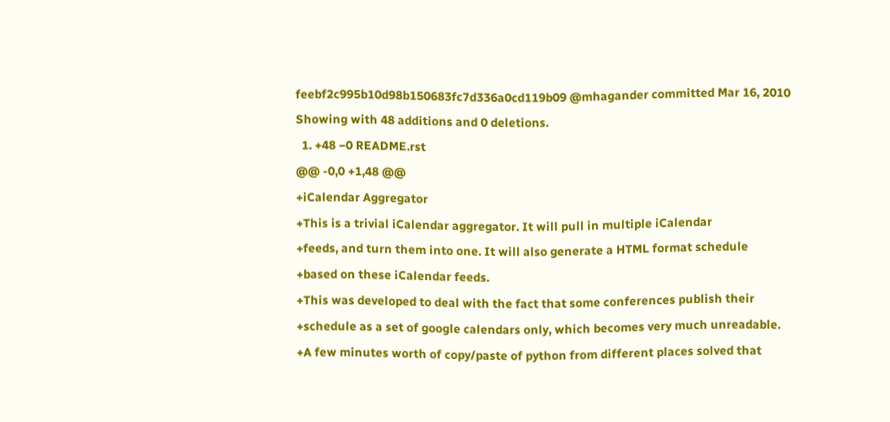feebf2c995b10d98b150683fc7d336a0cd119b09 @mhagander committed Mar 16, 2010
Showing with 48 additions and 0 deletions.
  1. +48 −0 README.rst
@@ -0,0 +1,48 @@
+iCalendar Aggregator
+This is a trivial iCalendar aggregator. It will pull in multiple iCalendar
+feeds, and turn them into one. It will also generate a HTML format schedule
+based on these iCalendar feeds.
+This was developed to deal with the fact that some conferences publish their
+schedule as a set of google calendars only, which becomes very much unreadable.
+A few minutes worth of copy/paste of python from different places solved that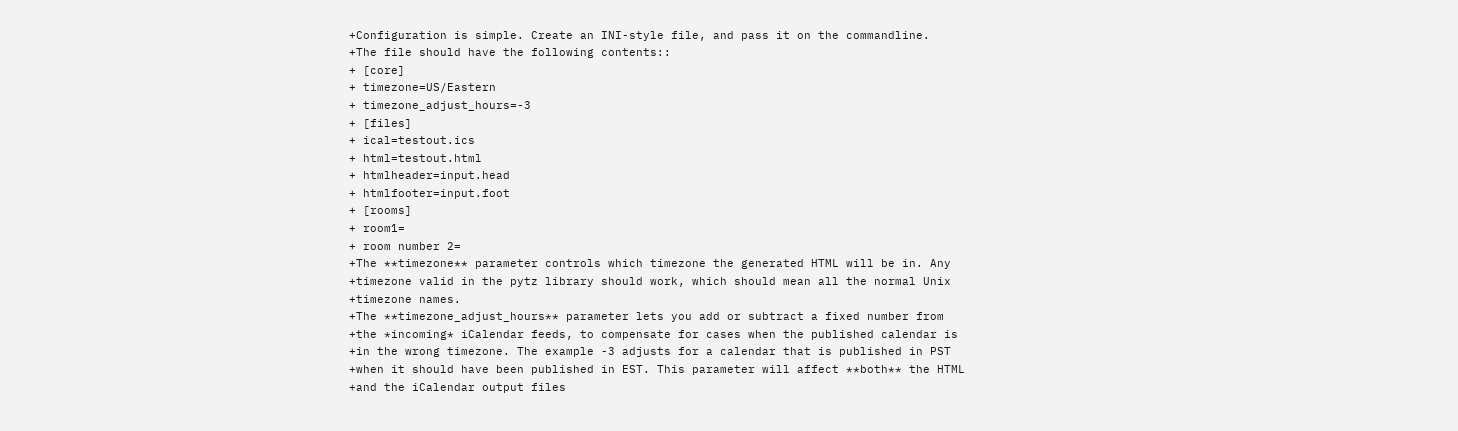+Configuration is simple. Create an INI-style file, and pass it on the commandline.
+The file should have the following contents::
+ [core]
+ timezone=US/Eastern
+ timezone_adjust_hours=-3
+ [files]
+ ical=testout.ics
+ html=testout.html
+ htmlheader=input.head
+ htmlfooter=input.foot
+ [rooms]
+ room1=
+ room number 2=
+The **timezone** parameter controls which timezone the generated HTML will be in. Any
+timezone valid in the pytz library should work, which should mean all the normal Unix
+timezone names.
+The **timezone_adjust_hours** parameter lets you add or subtract a fixed number from
+the *incoming* iCalendar feeds, to compensate for cases when the published calendar is
+in the wrong timezone. The example -3 adjusts for a calendar that is published in PST
+when it should have been published in EST. This parameter will affect **both** the HTML
+and the iCalendar output files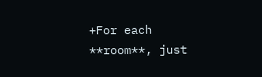+For each **room**, just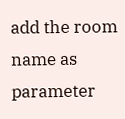add the room name as parameter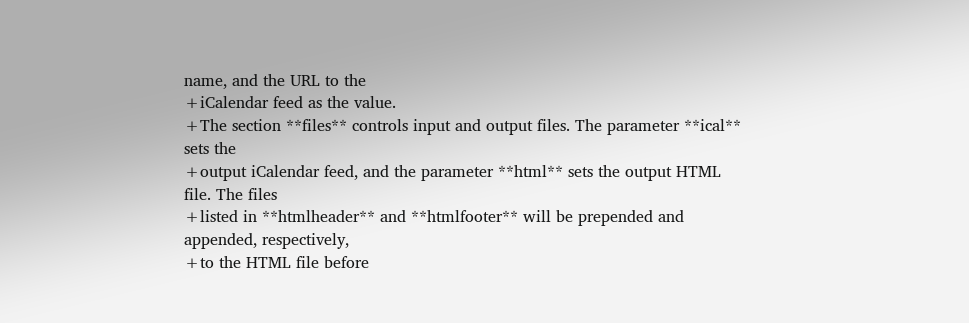name, and the URL to the
+iCalendar feed as the value.
+The section **files** controls input and output files. The parameter **ical** sets the
+output iCalendar feed, and the parameter **html** sets the output HTML file. The files
+listed in **htmlheader** and **htmlfooter** will be prepended and appended, respectively,
+to the HTML file before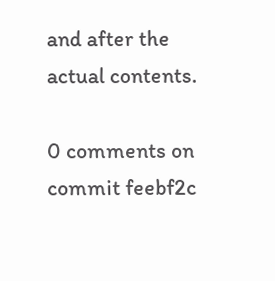and after the actual contents.

0 comments on commit feebf2c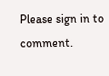Please sign in to comment.